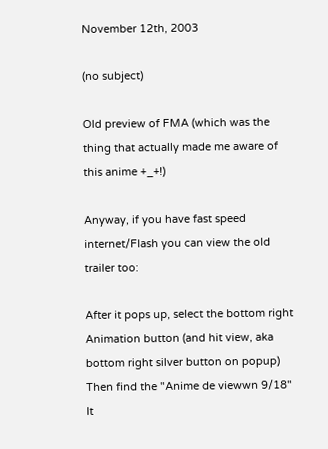November 12th, 2003

(no subject)

Old preview of FMA (which was the thing that actually made me aware of this anime +_+!)

Anyway, if you have fast speed internet/Flash you can view the old trailer too:

After it pops up, select the bottom right Animation button (and hit view, aka bottom right silver button on popup) Then find the "Anime de viewwn 9/18" It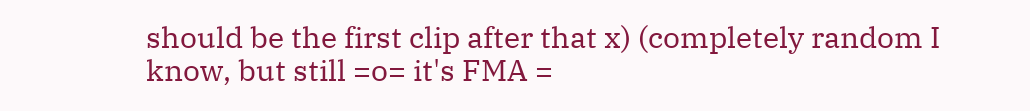should be the first clip after that x) (completely random I know, but still =o= it's FMA =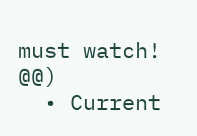must watch! @@)
  • Current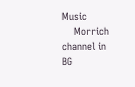Music
    Morrich channel in BG